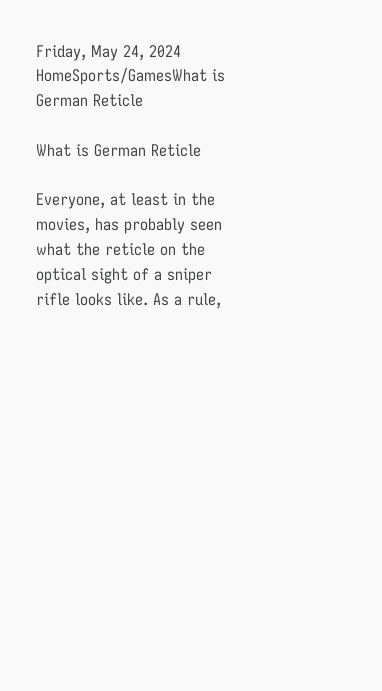Friday, May 24, 2024
HomeSports/GamesWhat is German Reticle

What is German Reticle

Everyone, at least in the movies, has probably seen what the reticle on the optical sight of a sniper rifle looks like. As a rule,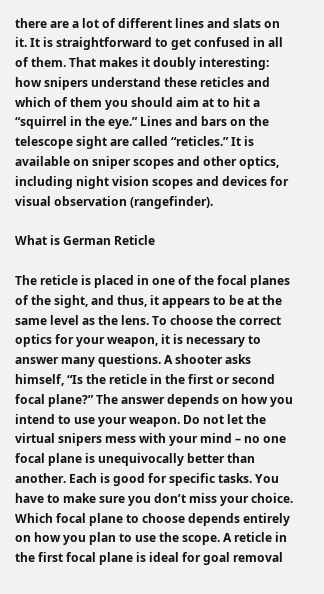there are a lot of different lines and slats on it. It is straightforward to get confused in all of them. That makes it doubly interesting: how snipers understand these reticles and which of them you should aim at to hit a “squirrel in the eye.” Lines and bars on the telescope sight are called “reticles.” It is available on sniper scopes and other optics, including night vision scopes and devices for visual observation (rangefinder).

What is German Reticle

The reticle is placed in one of the focal planes of the sight, and thus, it appears to be at the same level as the lens. To choose the correct optics for your weapon, it is necessary to answer many questions. A shooter asks himself, “Is the reticle in the first or second focal plane?” The answer depends on how you intend to use your weapon. Do not let the virtual snipers mess with your mind – no one focal plane is unequivocally better than another. Each is good for specific tasks. You have to make sure you don’t miss your choice. Which focal plane to choose depends entirely on how you plan to use the scope. A reticle in the first focal plane is ideal for goal removal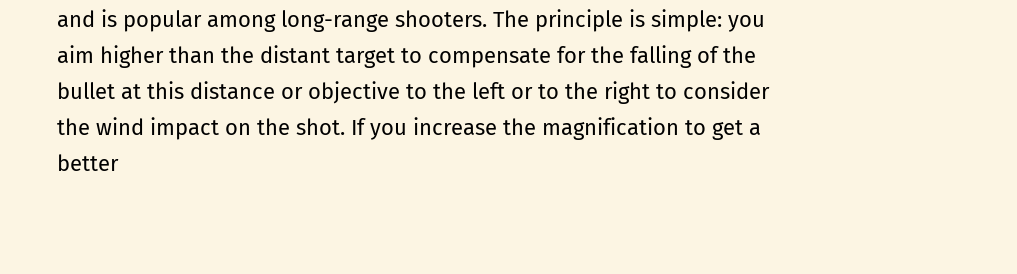and is popular among long-range shooters. The principle is simple: you aim higher than the distant target to compensate for the falling of the bullet at this distance or objective to the left or to the right to consider the wind impact on the shot. If you increase the magnification to get a better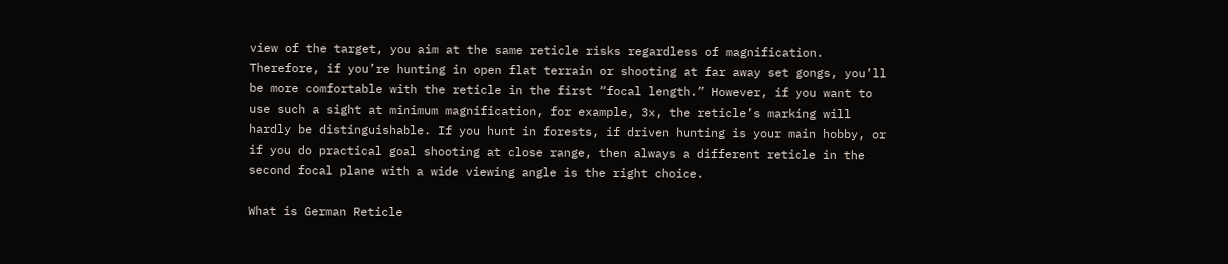view of the target, you aim at the same reticle risks regardless of magnification. Therefore, if you’re hunting in open flat terrain or shooting at far away set gongs, you’ll be more comfortable with the reticle in the first “focal length.” However, if you want to use such a sight at minimum magnification, for example, 3x, the reticle’s marking will hardly be distinguishable. If you hunt in forests, if driven hunting is your main hobby, or if you do practical goal shooting at close range, then always a different reticle in the second focal plane with a wide viewing angle is the right choice.

What is German Reticle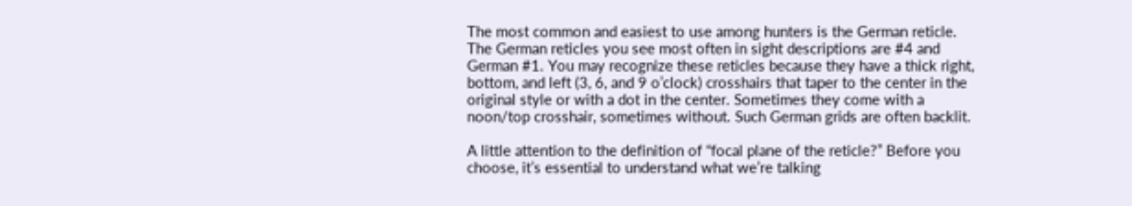The most common and easiest to use among hunters is the German reticle. The German reticles you see most often in sight descriptions are #4 and German #1. You may recognize these reticles because they have a thick right, bottom, and left (3, 6, and 9 o’clock) crosshairs that taper to the center in the original style or with a dot in the center. Sometimes they come with a noon/top crosshair, sometimes without. Such German grids are often backlit.

A little attention to the definition of “focal plane of the reticle?” Before you choose, it’s essential to understand what we’re talking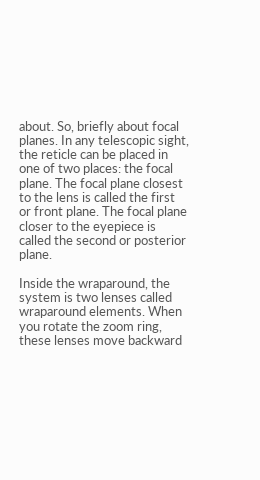about. So, briefly about focal planes. In any telescopic sight, the reticle can be placed in one of two places: the focal plane. The focal plane closest to the lens is called the first or front plane. The focal plane closer to the eyepiece is called the second or posterior plane.

Inside the wraparound, the system is two lenses called wraparound elements. When you rotate the zoom ring, these lenses move backward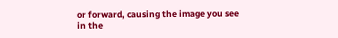or forward, causing the image you see in the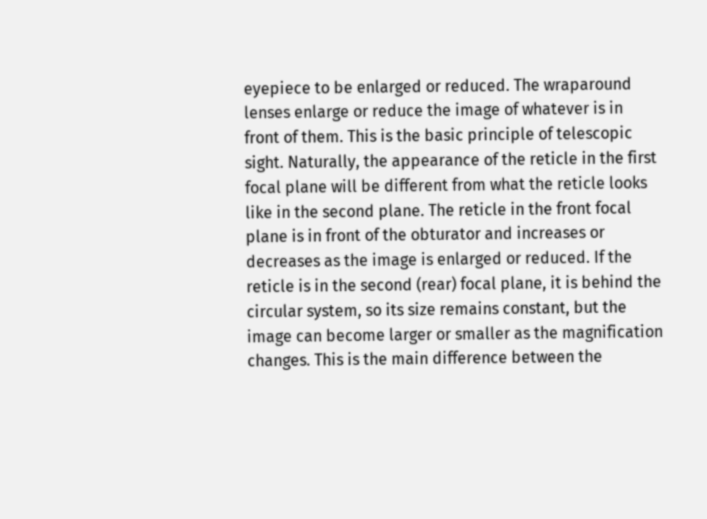eyepiece to be enlarged or reduced. The wraparound lenses enlarge or reduce the image of whatever is in front of them. This is the basic principle of telescopic sight. Naturally, the appearance of the reticle in the first focal plane will be different from what the reticle looks like in the second plane. The reticle in the front focal plane is in front of the obturator and increases or decreases as the image is enlarged or reduced. If the reticle is in the second (rear) focal plane, it is behind the circular system, so its size remains constant, but the image can become larger or smaller as the magnification changes. This is the main difference between the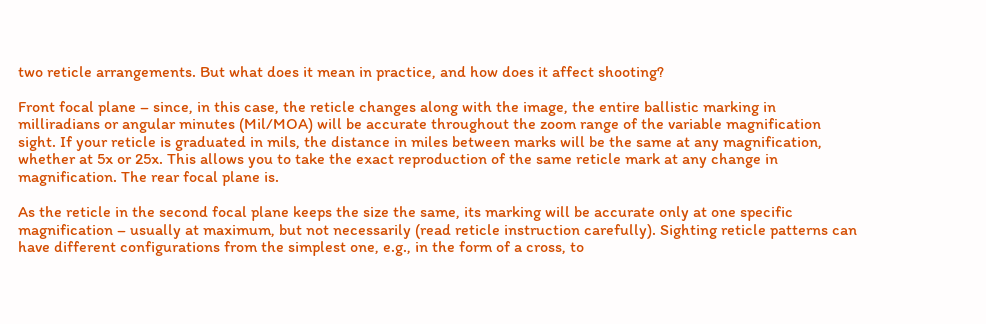two reticle arrangements. But what does it mean in practice, and how does it affect shooting?

Front focal plane – since, in this case, the reticle changes along with the image, the entire ballistic marking in milliradians or angular minutes (Mil/MOA) will be accurate throughout the zoom range of the variable magnification sight. If your reticle is graduated in mils, the distance in miles between marks will be the same at any magnification, whether at 5x or 25x. This allows you to take the exact reproduction of the same reticle mark at any change in magnification. The rear focal plane is.

As the reticle in the second focal plane keeps the size the same, its marking will be accurate only at one specific magnification – usually at maximum, but not necessarily (read reticle instruction carefully). Sighting reticle patterns can have different configurations from the simplest one, e.g., in the form of a cross, to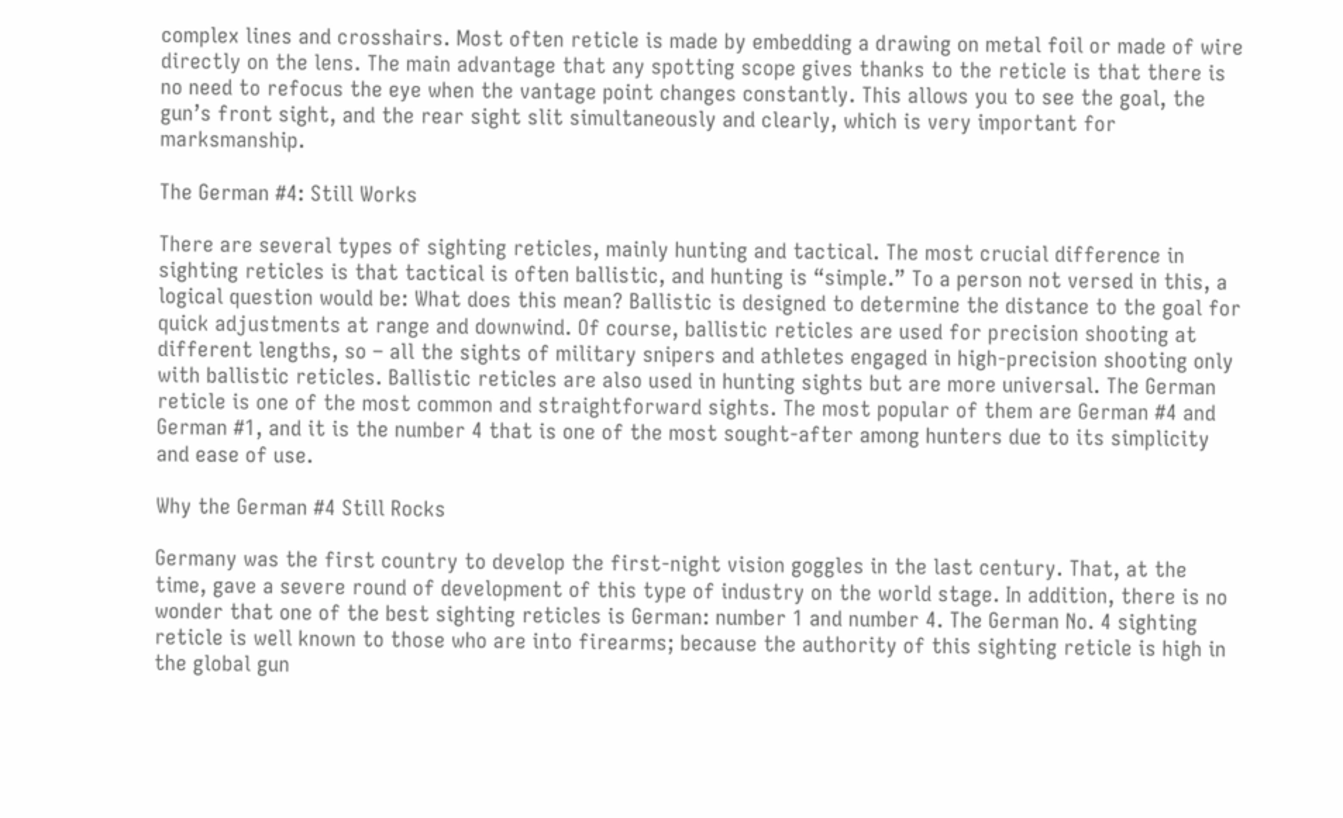complex lines and crosshairs. Most often reticle is made by embedding a drawing on metal foil or made of wire directly on the lens. The main advantage that any spotting scope gives thanks to the reticle is that there is no need to refocus the eye when the vantage point changes constantly. This allows you to see the goal, the gun’s front sight, and the rear sight slit simultaneously and clearly, which is very important for marksmanship.

The German #4: Still Works

There are several types of sighting reticles, mainly hunting and tactical. The most crucial difference in sighting reticles is that tactical is often ballistic, and hunting is “simple.” To a person not versed in this, a logical question would be: What does this mean? Ballistic is designed to determine the distance to the goal for quick adjustments at range and downwind. Of course, ballistic reticles are used for precision shooting at different lengths, so – all the sights of military snipers and athletes engaged in high-precision shooting only with ballistic reticles. Ballistic reticles are also used in hunting sights but are more universal. The German reticle is one of the most common and straightforward sights. The most popular of them are German #4 and German #1, and it is the number 4 that is one of the most sought-after among hunters due to its simplicity and ease of use.

Why the German #4 Still Rocks

Germany was the first country to develop the first-night vision goggles in the last century. That, at the time, gave a severe round of development of this type of industry on the world stage. In addition, there is no wonder that one of the best sighting reticles is German: number 1 and number 4. The German No. 4 sighting reticle is well known to those who are into firearms; because the authority of this sighting reticle is high in the global gun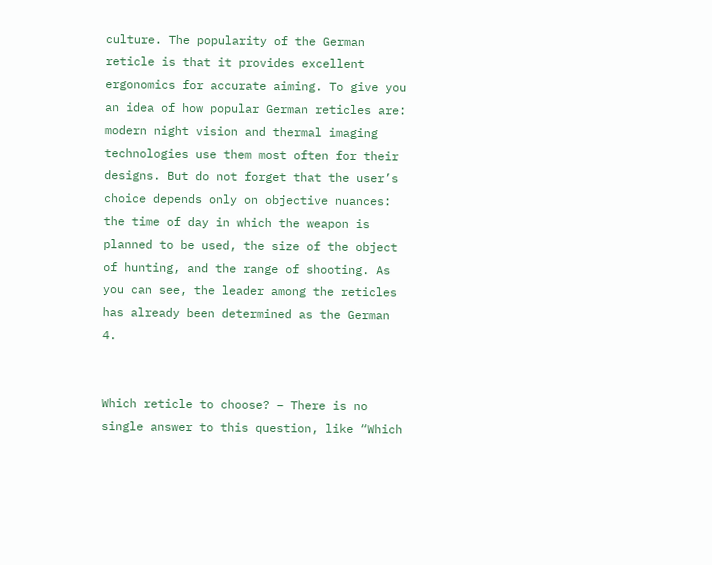culture. The popularity of the German reticle is that it provides excellent ergonomics for accurate aiming. To give you an idea of how popular German reticles are: modern night vision and thermal imaging technologies use them most often for their designs. But do not forget that the user’s choice depends only on objective nuances: the time of day in which the weapon is planned to be used, the size of the object of hunting, and the range of shooting. As you can see, the leader among the reticles has already been determined as the German 4.


Which reticle to choose? – There is no single answer to this question, like “Which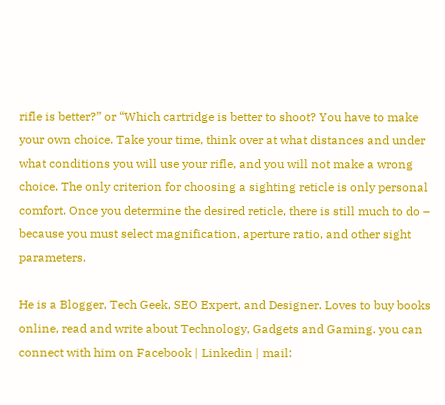rifle is better?” or “Which cartridge is better to shoot? You have to make your own choice. Take your time, think over at what distances and under what conditions you will use your rifle, and you will not make a wrong choice. The only criterion for choosing a sighting reticle is only personal comfort. Once you determine the desired reticle, there is still much to do – because you must select magnification, aperture ratio, and other sight parameters.

He is a Blogger, Tech Geek, SEO Expert, and Designer. Loves to buy books online, read and write about Technology, Gadgets and Gaming. you can connect with him on Facebook | Linkedin | mail: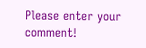Please enter your comment!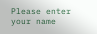Please enter your name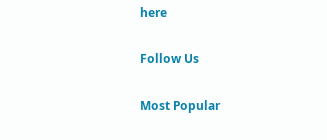here

Follow Us

Most Popular